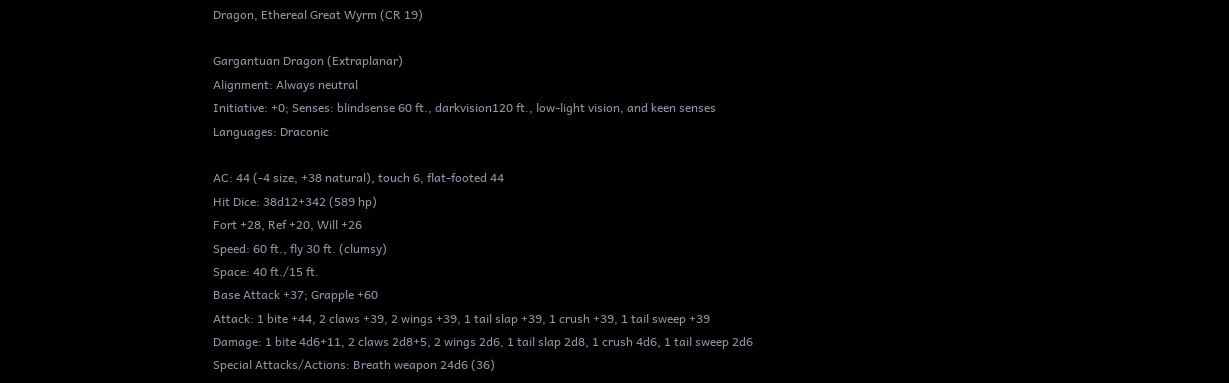Dragon, Ethereal Great Wyrm (CR 19)

Gargantuan Dragon (Extraplanar)
Alignment: Always neutral
Initiative: +0; Senses: blindsense 60 ft., darkvision120 ft., low-light vision, and keen senses
Languages: Draconic

AC: 44 (-4 size, +38 natural), touch 6, flat-footed 44
Hit Dice: 38d12+342 (589 hp)
Fort +28, Ref +20, Will +26
Speed: 60 ft., fly 30 ft. (clumsy)
Space: 40 ft./15 ft.
Base Attack +37; Grapple +60
Attack: 1 bite +44, 2 claws +39, 2 wings +39, 1 tail slap +39, 1 crush +39, 1 tail sweep +39
Damage: 1 bite 4d6+11, 2 claws 2d8+5, 2 wings 2d6, 1 tail slap 2d8, 1 crush 4d6, 1 tail sweep 2d6
Special Attacks/Actions: Breath weapon 24d6 (36)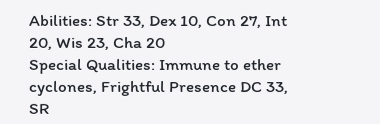Abilities: Str 33, Dex 10, Con 27, Int 20, Wis 23, Cha 20
Special Qualities: Immune to ether cyclones, Frightful Presence DC 33, SR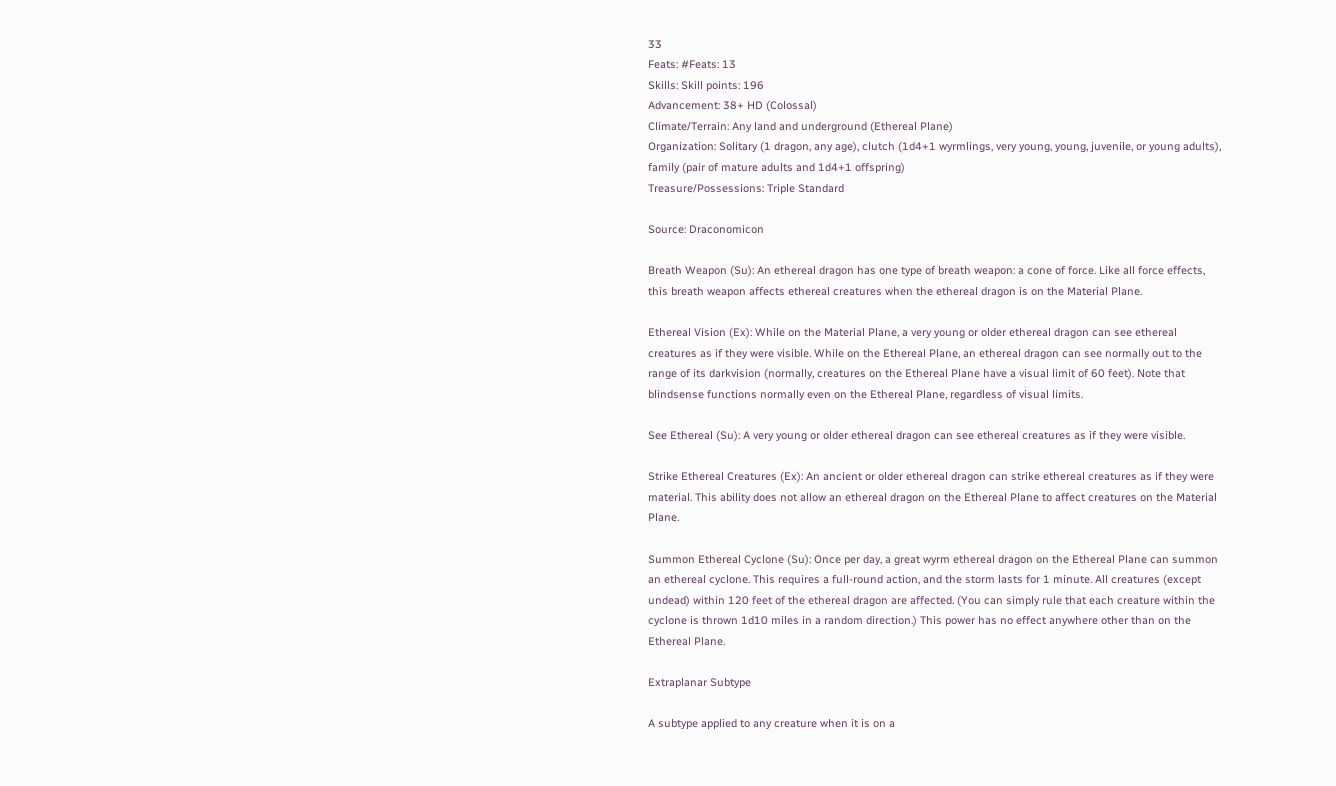33
Feats: #Feats: 13
Skills: Skill points: 196
Advancement: 38+ HD (Colossal)
Climate/Terrain: Any land and underground (Ethereal Plane)
Organization: Solitary (1 dragon, any age), clutch (1d4+1 wyrmlings, very young, young, juvenile, or young adults), family (pair of mature adults and 1d4+1 offspring)
Treasure/Possessions: Triple Standard

Source: Draconomicon

Breath Weapon (Su): An ethereal dragon has one type of breath weapon: a cone of force. Like all force effects, this breath weapon affects ethereal creatures when the ethereal dragon is on the Material Plane.

Ethereal Vision (Ex): While on the Material Plane, a very young or older ethereal dragon can see ethereal creatures as if they were visible. While on the Ethereal Plane, an ethereal dragon can see normally out to the range of its darkvision (normally, creatures on the Ethereal Plane have a visual limit of 60 feet). Note that blindsense functions normally even on the Ethereal Plane, regardless of visual limits.

See Ethereal (Su): A very young or older ethereal dragon can see ethereal creatures as if they were visible.

Strike Ethereal Creatures (Ex): An ancient or older ethereal dragon can strike ethereal creatures as if they were material. This ability does not allow an ethereal dragon on the Ethereal Plane to affect creatures on the Material Plane.

Summon Ethereal Cyclone (Su): Once per day, a great wyrm ethereal dragon on the Ethereal Plane can summon an ethereal cyclone. This requires a full-round action, and the storm lasts for 1 minute. All creatures (except undead) within 120 feet of the ethereal dragon are affected. (You can simply rule that each creature within the cyclone is thrown 1d10 miles in a random direction.) This power has no effect anywhere other than on the Ethereal Plane.

Extraplanar Subtype

A subtype applied to any creature when it is on a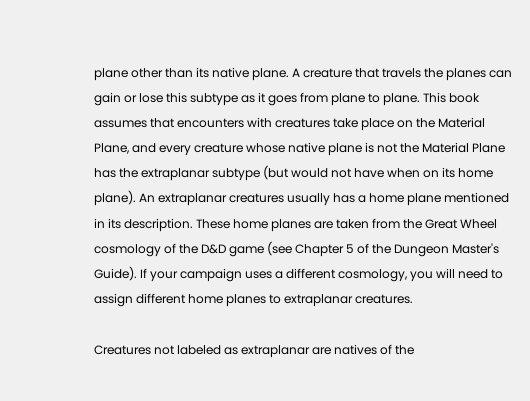plane other than its native plane. A creature that travels the planes can gain or lose this subtype as it goes from plane to plane. This book assumes that encounters with creatures take place on the Material Plane, and every creature whose native plane is not the Material Plane has the extraplanar subtype (but would not have when on its home plane). An extraplanar creatures usually has a home plane mentioned in its description. These home planes are taken from the Great Wheel cosmology of the D&D game (see Chapter 5 of the Dungeon Master's Guide). If your campaign uses a different cosmology, you will need to assign different home planes to extraplanar creatures.

Creatures not labeled as extraplanar are natives of the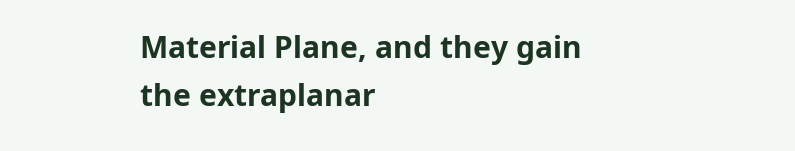Material Plane, and they gain the extraplanar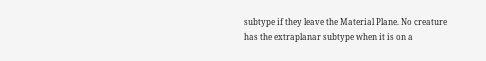subtype if they leave the Material Plane. No creature has the extraplanar subtype when it is on a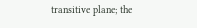transitive plane; the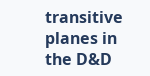transitive planes in the D&D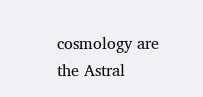cosmology are the Astral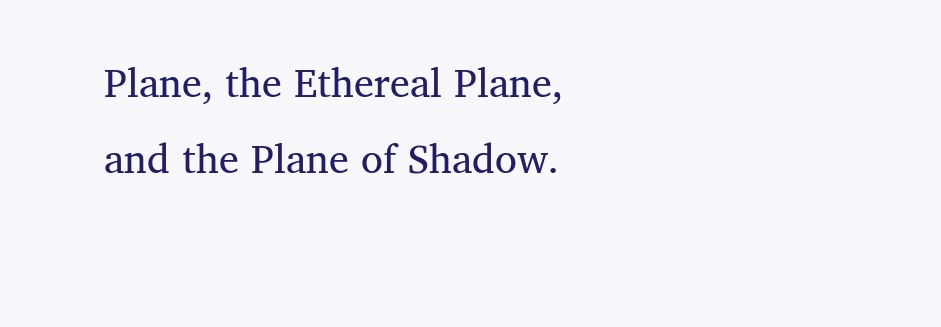Plane, the Ethereal Plane, and the Plane of Shadow.